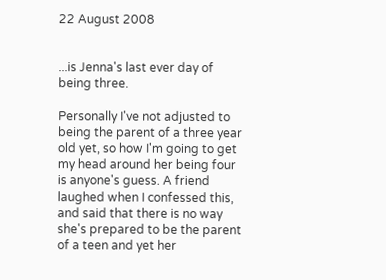22 August 2008


...is Jenna's last ever day of being three.

Personally I've not adjusted to being the parent of a three year old yet, so how I'm going to get my head around her being four is anyone's guess. A friend laughed when I confessed this, and said that there is no way she's prepared to be the parent of a teen and yet her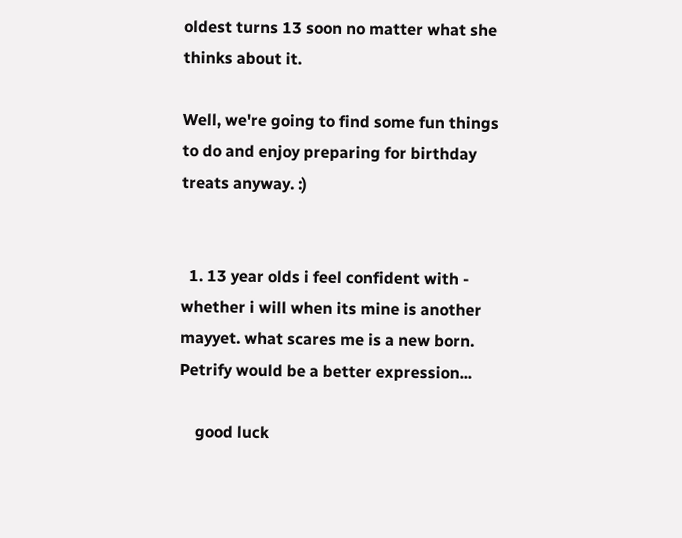oldest turns 13 soon no matter what she thinks about it.

Well, we're going to find some fun things to do and enjoy preparing for birthday treats anyway. :)


  1. 13 year olds i feel confident with - whether i will when its mine is another mayyet. what scares me is a new born. Petrify would be a better expression...

    good luck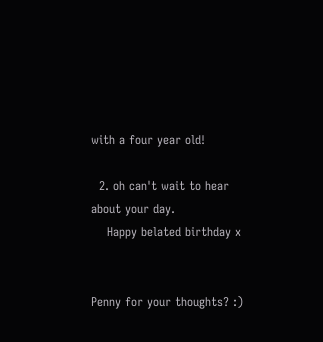with a four year old!

  2. oh can't wait to hear about your day.
    Happy belated birthday x


Penny for your thoughts? :)